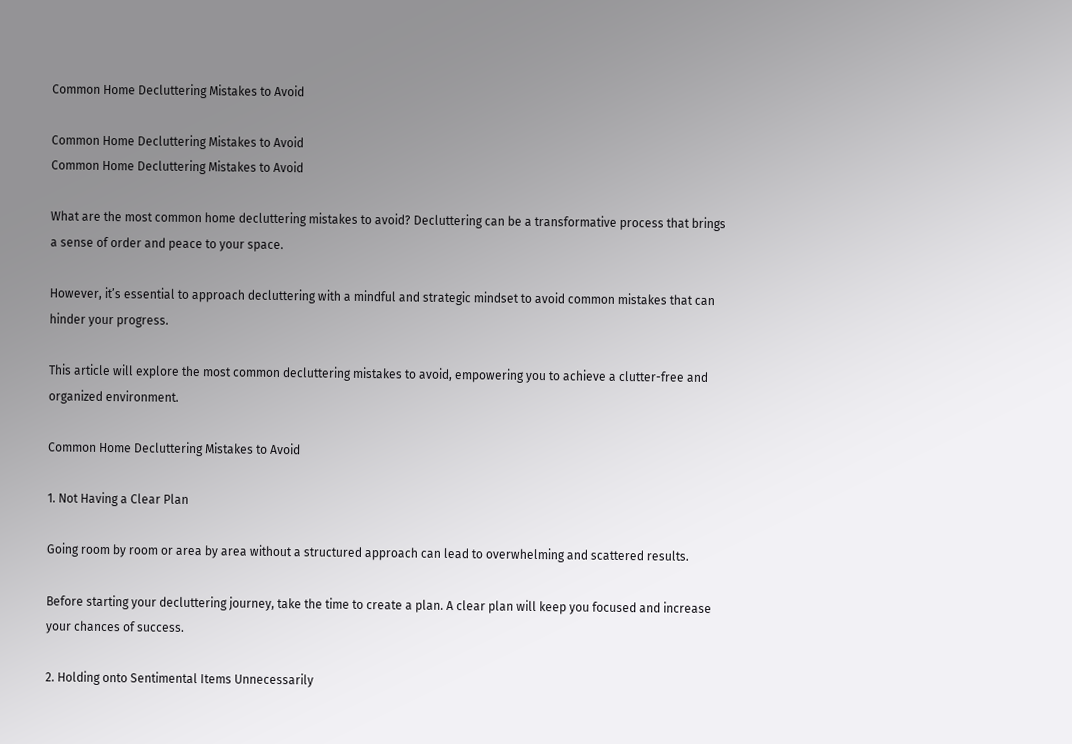Common Home Decluttering Mistakes to Avoid

Common Home Decluttering Mistakes to Avoid
Common Home Decluttering Mistakes to Avoid

What are the most common home decluttering mistakes to avoid? Decluttering can be a transformative process that brings a sense of order and peace to your space.

However, it’s essential to approach decluttering with a mindful and strategic mindset to avoid common mistakes that can hinder your progress.

This article will explore the most common decluttering mistakes to avoid, empowering you to achieve a clutter-free and organized environment.

Common Home Decluttering Mistakes to Avoid

1. Not Having a Clear Plan

Going room by room or area by area without a structured approach can lead to overwhelming and scattered results.

Before starting your decluttering journey, take the time to create a plan. A clear plan will keep you focused and increase your chances of success.

2. Holding onto Sentimental Items Unnecessarily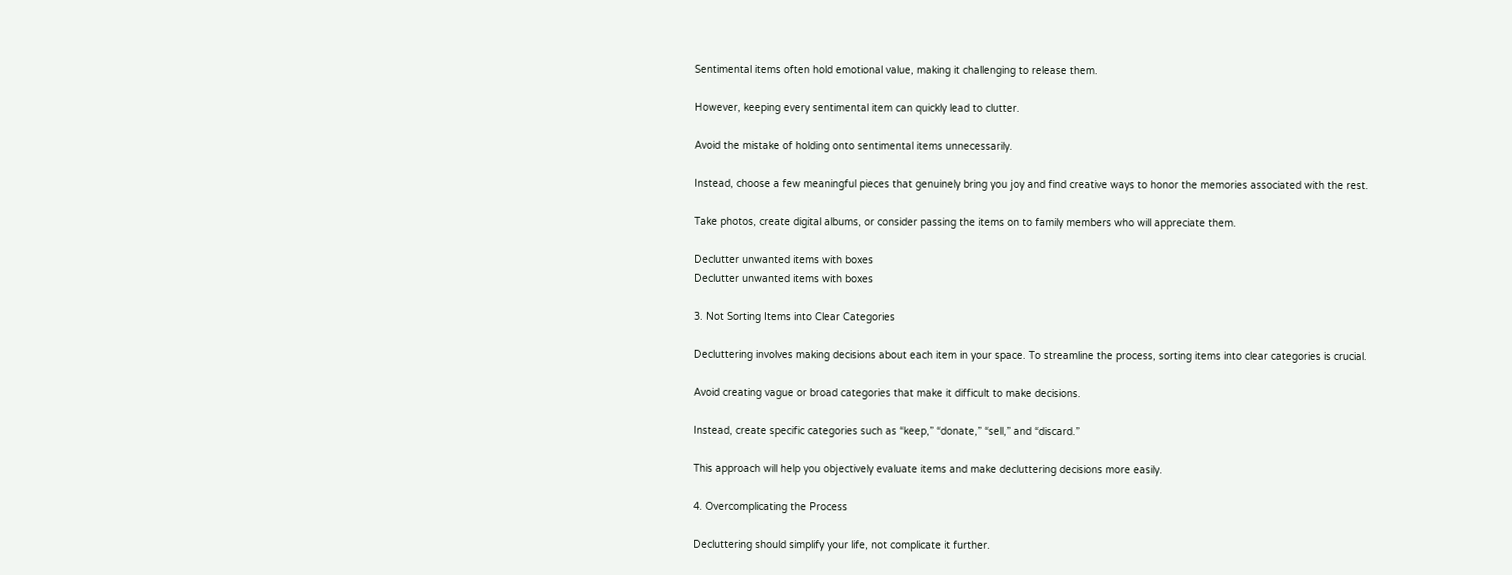Sentimental items often hold emotional value, making it challenging to release them.

However, keeping every sentimental item can quickly lead to clutter.

Avoid the mistake of holding onto sentimental items unnecessarily.

Instead, choose a few meaningful pieces that genuinely bring you joy and find creative ways to honor the memories associated with the rest.

Take photos, create digital albums, or consider passing the items on to family members who will appreciate them.

Declutter unwanted items with boxes
Declutter unwanted items with boxes

3. Not Sorting Items into Clear Categories

Decluttering involves making decisions about each item in your space. To streamline the process, sorting items into clear categories is crucial.

Avoid creating vague or broad categories that make it difficult to make decisions.

Instead, create specific categories such as “keep,” “donate,” “sell,” and “discard.”

This approach will help you objectively evaluate items and make decluttering decisions more easily.

4. Overcomplicating the Process

Decluttering should simplify your life, not complicate it further.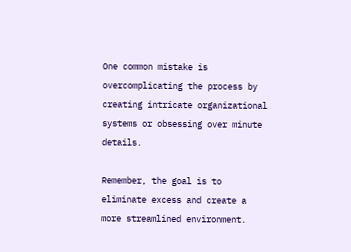One common mistake is overcomplicating the process by creating intricate organizational systems or obsessing over minute details.

Remember, the goal is to eliminate excess and create a more streamlined environment.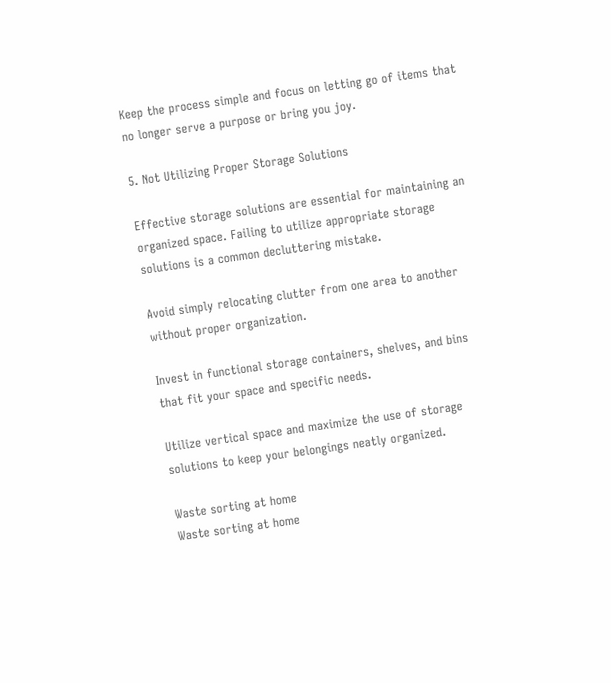Keep the process simple and focus on letting go of items that no longer serve a purpose or bring you joy.

5. Not Utilizing Proper Storage Solutions

Effective storage solutions are essential for maintaining an organized space. Failing to utilize appropriate storage solutions is a common decluttering mistake.

Avoid simply relocating clutter from one area to another without proper organization.

Invest in functional storage containers, shelves, and bins that fit your space and specific needs.

Utilize vertical space and maximize the use of storage solutions to keep your belongings neatly organized.

Waste sorting at home
Waste sorting at home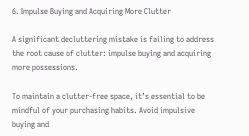6. Impulse Buying and Acquiring More Clutter

A significant decluttering mistake is failing to address the root cause of clutter: impulse buying and acquiring more possessions.

To maintain a clutter-free space, it’s essential to be mindful of your purchasing habits. Avoid impulsive buying and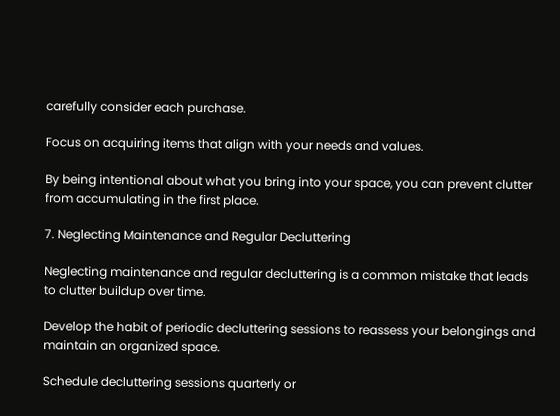carefully consider each purchase.

Focus on acquiring items that align with your needs and values.

By being intentional about what you bring into your space, you can prevent clutter from accumulating in the first place.

7. Neglecting Maintenance and Regular Decluttering

Neglecting maintenance and regular decluttering is a common mistake that leads to clutter buildup over time.

Develop the habit of periodic decluttering sessions to reassess your belongings and maintain an organized space.

Schedule decluttering sessions quarterly or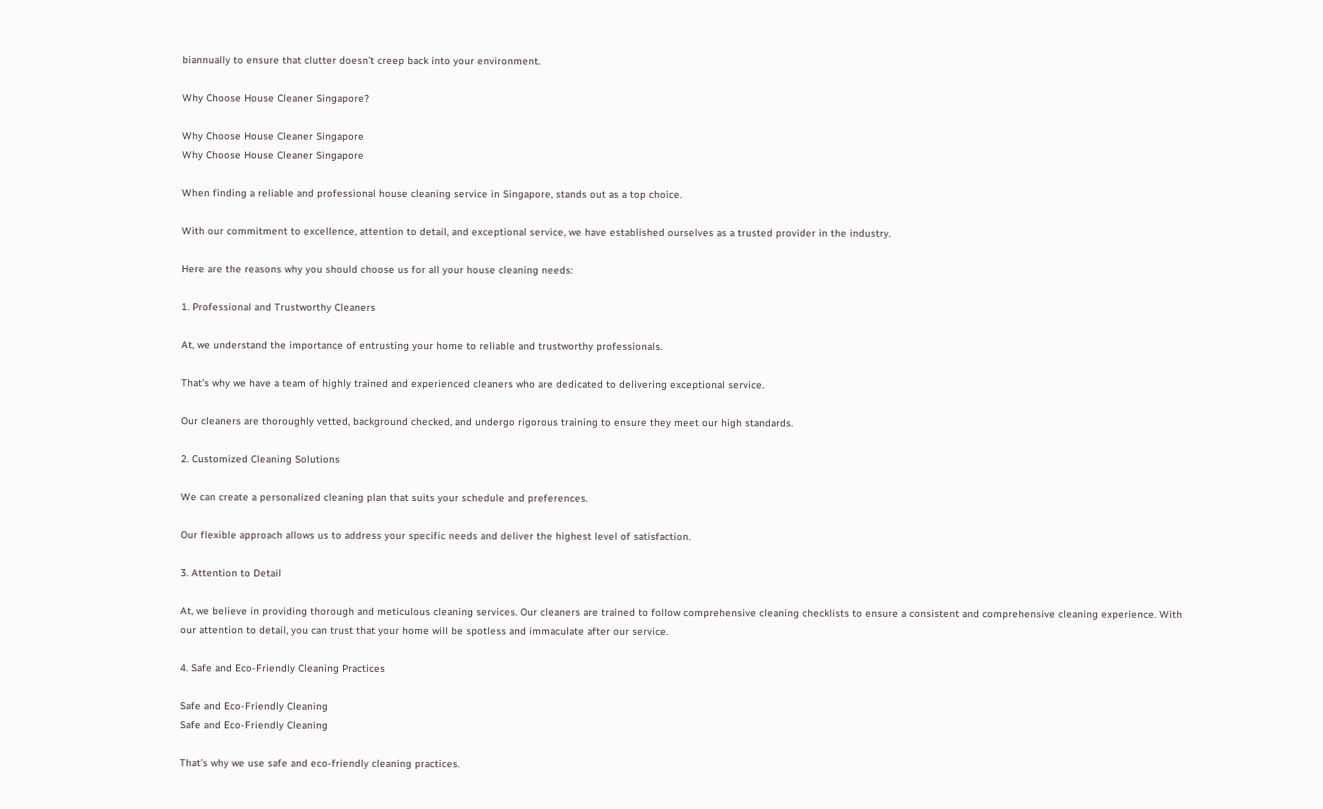biannually to ensure that clutter doesn’t creep back into your environment.

Why Choose House Cleaner Singapore?

Why Choose House Cleaner Singapore
Why Choose House Cleaner Singapore

When finding a reliable and professional house cleaning service in Singapore, stands out as a top choice.

With our commitment to excellence, attention to detail, and exceptional service, we have established ourselves as a trusted provider in the industry.

Here are the reasons why you should choose us for all your house cleaning needs:

1. Professional and Trustworthy Cleaners

At, we understand the importance of entrusting your home to reliable and trustworthy professionals.

That’s why we have a team of highly trained and experienced cleaners who are dedicated to delivering exceptional service.

Our cleaners are thoroughly vetted, background checked, and undergo rigorous training to ensure they meet our high standards.

2. Customized Cleaning Solutions

We can create a personalized cleaning plan that suits your schedule and preferences.

Our flexible approach allows us to address your specific needs and deliver the highest level of satisfaction.

3. Attention to Detail

At, we believe in providing thorough and meticulous cleaning services. Our cleaners are trained to follow comprehensive cleaning checklists to ensure a consistent and comprehensive cleaning experience. With our attention to detail, you can trust that your home will be spotless and immaculate after our service.

4. Safe and Eco-Friendly Cleaning Practices

Safe and Eco-Friendly Cleaning
Safe and Eco-Friendly Cleaning

That’s why we use safe and eco-friendly cleaning practices.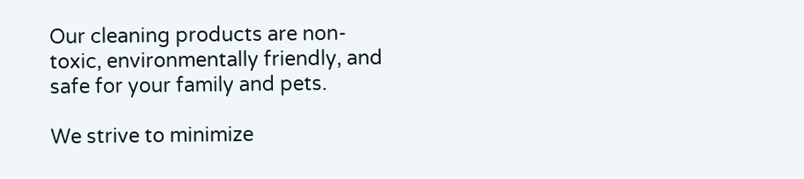Our cleaning products are non-toxic, environmentally friendly, and safe for your family and pets.

We strive to minimize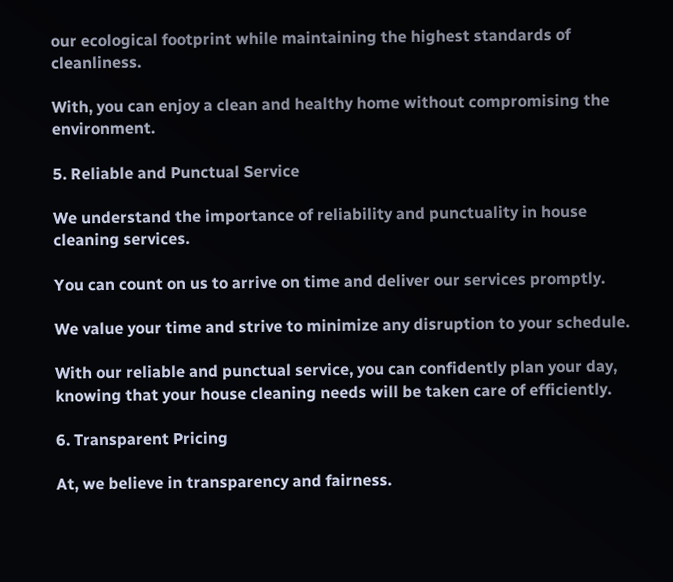our ecological footprint while maintaining the highest standards of cleanliness.

With, you can enjoy a clean and healthy home without compromising the environment.

5. Reliable and Punctual Service

We understand the importance of reliability and punctuality in house cleaning services.

You can count on us to arrive on time and deliver our services promptly.

We value your time and strive to minimize any disruption to your schedule.

With our reliable and punctual service, you can confidently plan your day, knowing that your house cleaning needs will be taken care of efficiently.

6. Transparent Pricing

At, we believe in transparency and fairness.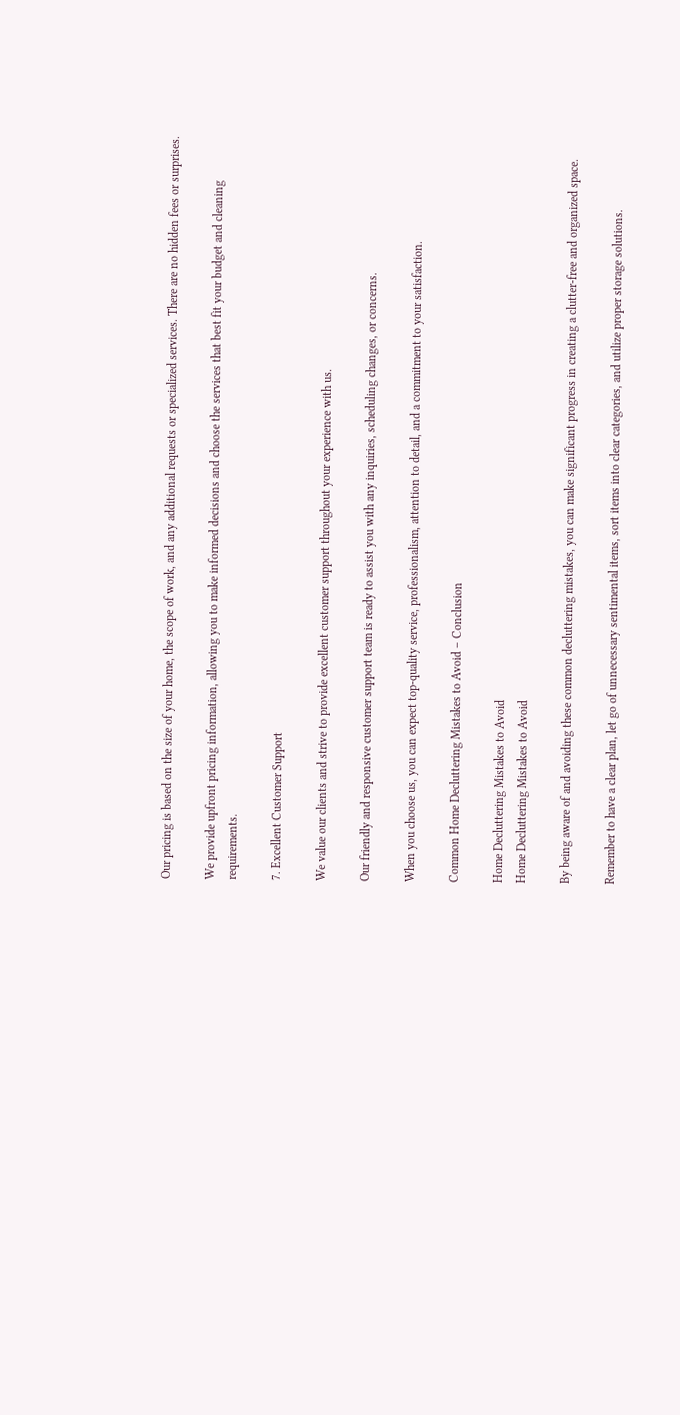Our pricing is based on the size of your home, the scope of work, and any additional requests or specialized services. There are no hidden fees or surprises.

We provide upfront pricing information, allowing you to make informed decisions and choose the services that best fit your budget and cleaning requirements.

7. Excellent Customer Support

We value our clients and strive to provide excellent customer support throughout your experience with us.

Our friendly and responsive customer support team is ready to assist you with any inquiries, scheduling changes, or concerns.

When you choose us, you can expect top-quality service, professionalism, attention to detail, and a commitment to your satisfaction.

Common Home Decluttering Mistakes to Avoid – Conclusion

Home Decluttering Mistakes to Avoid
Home Decluttering Mistakes to Avoid

By being aware of and avoiding these common decluttering mistakes, you can make significant progress in creating a clutter-free and organized space.

Remember to have a clear plan, let go of unnecessary sentimental items, sort items into clear categories, and utilize proper storage solutions.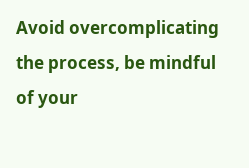Avoid overcomplicating the process, be mindful of your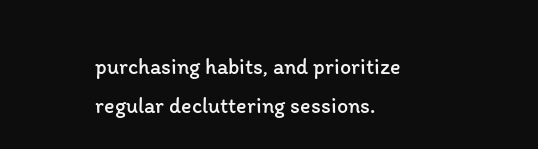purchasing habits, and prioritize regular decluttering sessions.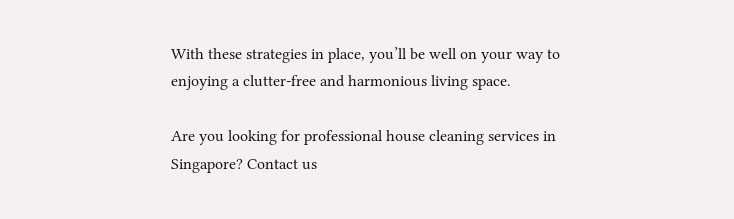With these strategies in place, you’ll be well on your way to enjoying a clutter-free and harmonious living space.

Are you looking for professional house cleaning services in Singapore? Contact us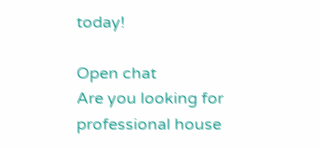today!

Open chat
Are you looking for professional house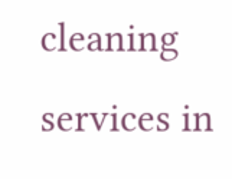cleaning services in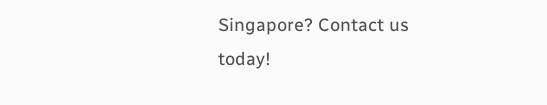Singapore? Contact us today!